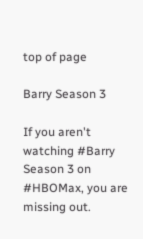top of page

Barry Season 3

If you aren't watching #Barry Season 3 on #HBOMax, you are missing out.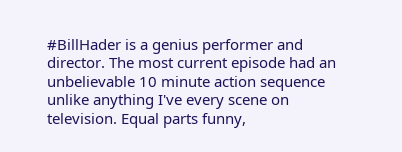#BillHader is a genius performer and director. The most current episode had an unbelievable 10 minute action sequence unlike anything I've every scene on television. Equal parts funny,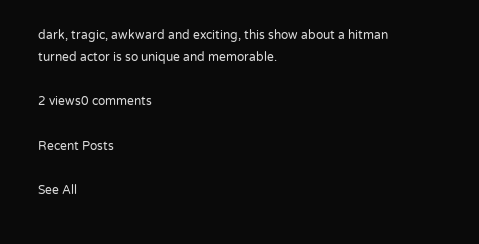dark, tragic, awkward and exciting, this show about a hitman turned actor is so unique and memorable.

2 views0 comments

Recent Posts

See All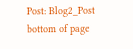Post: Blog2_Post
bottom of page